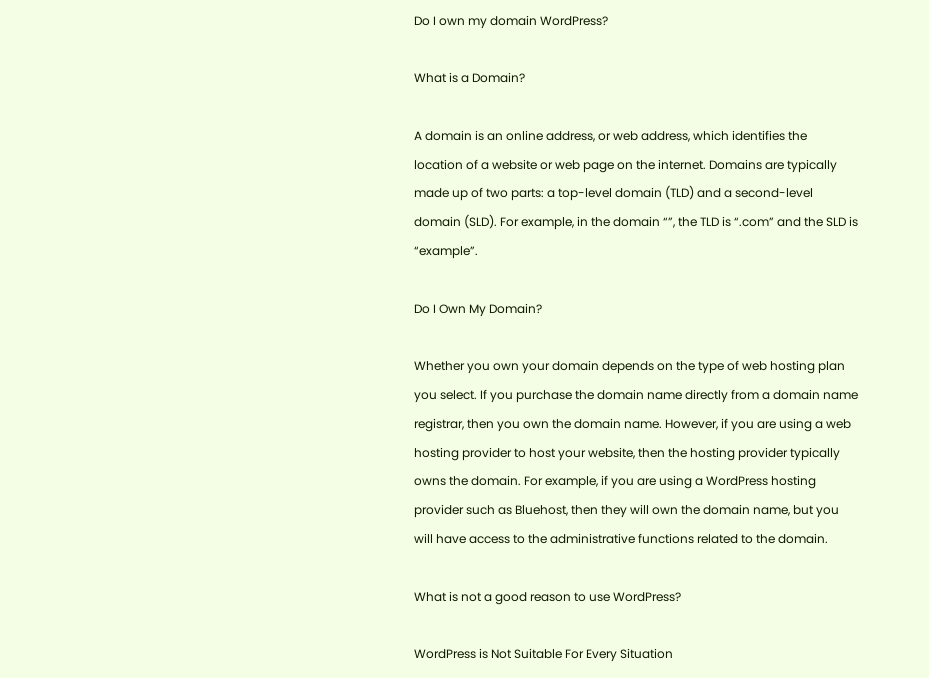Do I own my domain WordPress?

What is a Domain?

A domain is an online address, or web address, which identifies the location of a website or web page on the internet. Domains are typically made up of two parts: a top-level domain (TLD) and a second-level domain (SLD). For example, in the domain “”, the TLD is “.com” and the SLD is “example”.

Do I Own My Domain?

Whether you own your domain depends on the type of web hosting plan you select. If you purchase the domain name directly from a domain name registrar, then you own the domain name. However, if you are using a web hosting provider to host your website, then the hosting provider typically owns the domain. For example, if you are using a WordPress hosting provider such as Bluehost, then they will own the domain name, but you will have access to the administrative functions related to the domain.

What is not a good reason to use WordPress?

WordPress is Not Suitable For Every Situation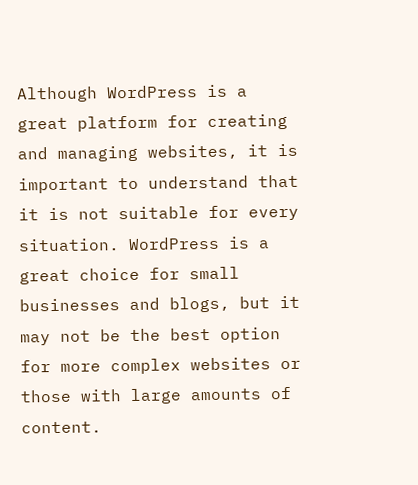Although WordPress is a great platform for creating and managing websites, it is important to understand that it is not suitable for every situation. WordPress is a great choice for small businesses and blogs, but it may not be the best option for more complex websites or those with large amounts of content.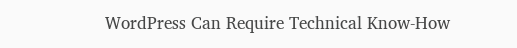WordPress Can Require Technical Know-How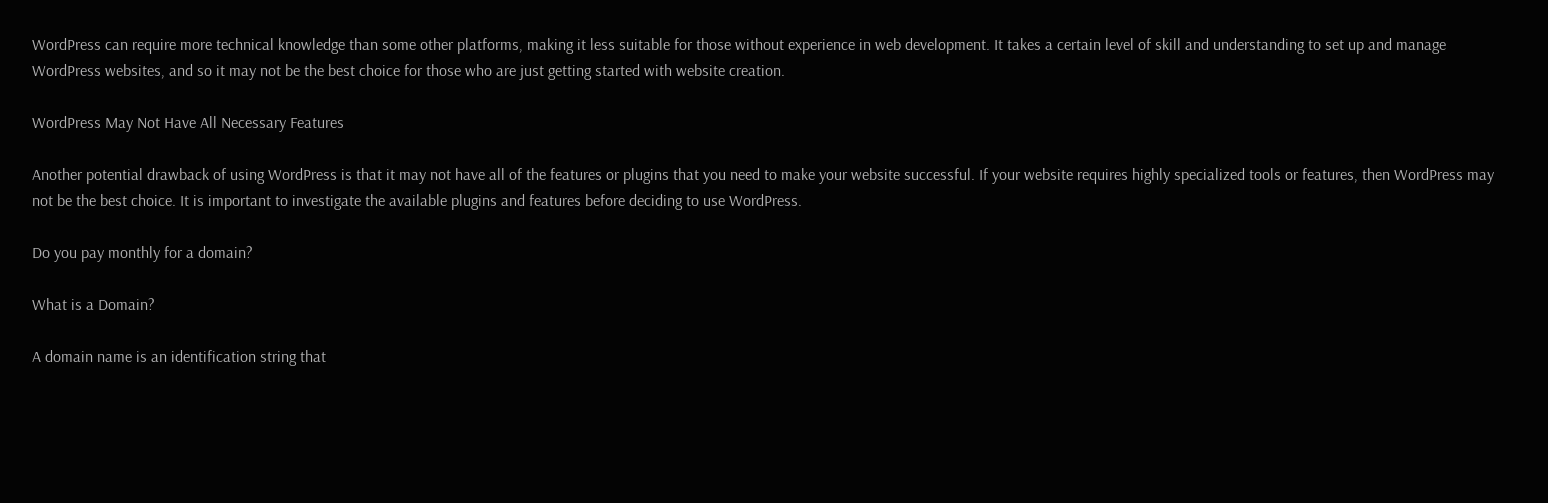WordPress can require more technical knowledge than some other platforms, making it less suitable for those without experience in web development. It takes a certain level of skill and understanding to set up and manage WordPress websites, and so it may not be the best choice for those who are just getting started with website creation.

WordPress May Not Have All Necessary Features

Another potential drawback of using WordPress is that it may not have all of the features or plugins that you need to make your website successful. If your website requires highly specialized tools or features, then WordPress may not be the best choice. It is important to investigate the available plugins and features before deciding to use WordPress.

Do you pay monthly for a domain?

What is a Domain?

A domain name is an identification string that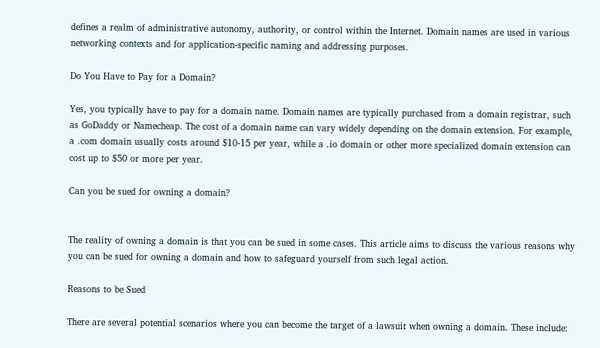defines a realm of administrative autonomy, authority, or control within the Internet. Domain names are used in various networking contexts and for application-specific naming and addressing purposes.

Do You Have to Pay for a Domain?

Yes, you typically have to pay for a domain name. Domain names are typically purchased from a domain registrar, such as GoDaddy or Namecheap. The cost of a domain name can vary widely depending on the domain extension. For example, a .com domain usually costs around $10-15 per year, while a .io domain or other more specialized domain extension can cost up to $50 or more per year.

Can you be sued for owning a domain?


The reality of owning a domain is that you can be sued in some cases. This article aims to discuss the various reasons why you can be sued for owning a domain and how to safeguard yourself from such legal action.

Reasons to be Sued

There are several potential scenarios where you can become the target of a lawsuit when owning a domain. These include: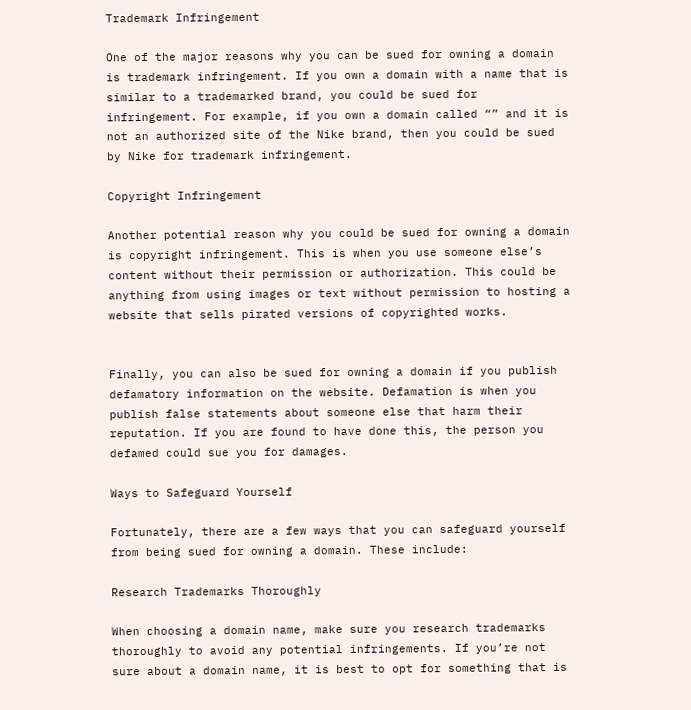Trademark Infringement

One of the major reasons why you can be sued for owning a domain is trademark infringement. If you own a domain with a name that is similar to a trademarked brand, you could be sued for infringement. For example, if you own a domain called “” and it is not an authorized site of the Nike brand, then you could be sued by Nike for trademark infringement.

Copyright Infringement

Another potential reason why you could be sued for owning a domain is copyright infringement. This is when you use someone else’s content without their permission or authorization. This could be anything from using images or text without permission to hosting a website that sells pirated versions of copyrighted works.


Finally, you can also be sued for owning a domain if you publish defamatory information on the website. Defamation is when you publish false statements about someone else that harm their reputation. If you are found to have done this, the person you defamed could sue you for damages.

Ways to Safeguard Yourself

Fortunately, there are a few ways that you can safeguard yourself from being sued for owning a domain. These include:

Research Trademarks Thoroughly

When choosing a domain name, make sure you research trademarks thoroughly to avoid any potential infringements. If you’re not sure about a domain name, it is best to opt for something that is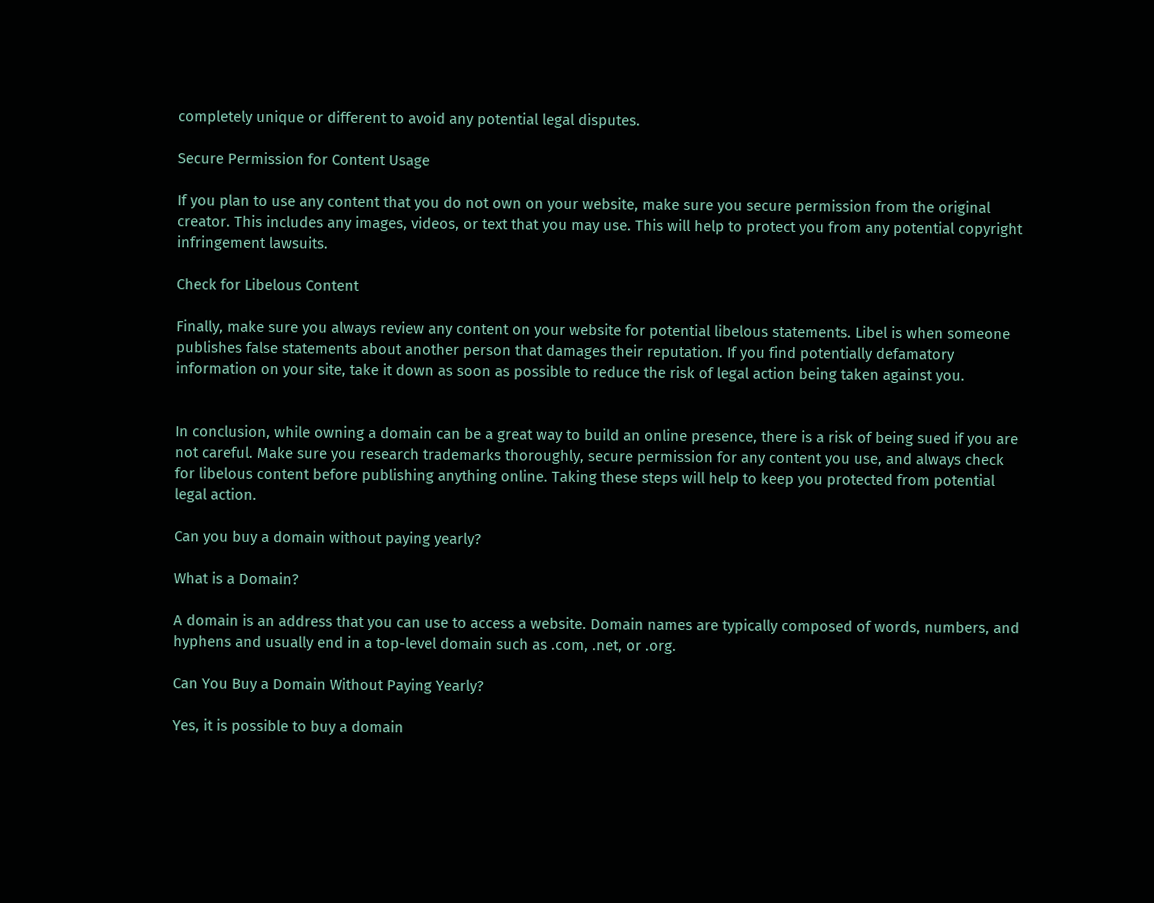completely unique or different to avoid any potential legal disputes.

Secure Permission for Content Usage

If you plan to use any content that you do not own on your website, make sure you secure permission from the original creator. This includes any images, videos, or text that you may use. This will help to protect you from any potential copyright infringement lawsuits.

Check for Libelous Content

Finally, make sure you always review any content on your website for potential libelous statements. Libel is when someone publishes false statements about another person that damages their reputation. If you find potentially defamatory information on your site, take it down as soon as possible to reduce the risk of legal action being taken against you.


In conclusion, while owning a domain can be a great way to build an online presence, there is a risk of being sued if you are not careful. Make sure you research trademarks thoroughly, secure permission for any content you use, and always check for libelous content before publishing anything online. Taking these steps will help to keep you protected from potential legal action.

Can you buy a domain without paying yearly?

What is a Domain?

A domain is an address that you can use to access a website. Domain names are typically composed of words, numbers, and hyphens and usually end in a top-level domain such as .com, .net, or .org.

Can You Buy a Domain Without Paying Yearly?

Yes, it is possible to buy a domain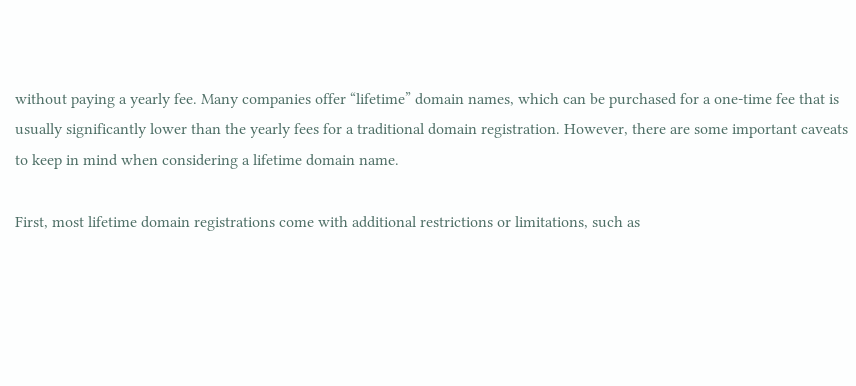without paying a yearly fee. Many companies offer “lifetime” domain names, which can be purchased for a one-time fee that is usually significantly lower than the yearly fees for a traditional domain registration. However, there are some important caveats to keep in mind when considering a lifetime domain name.

First, most lifetime domain registrations come with additional restrictions or limitations, such as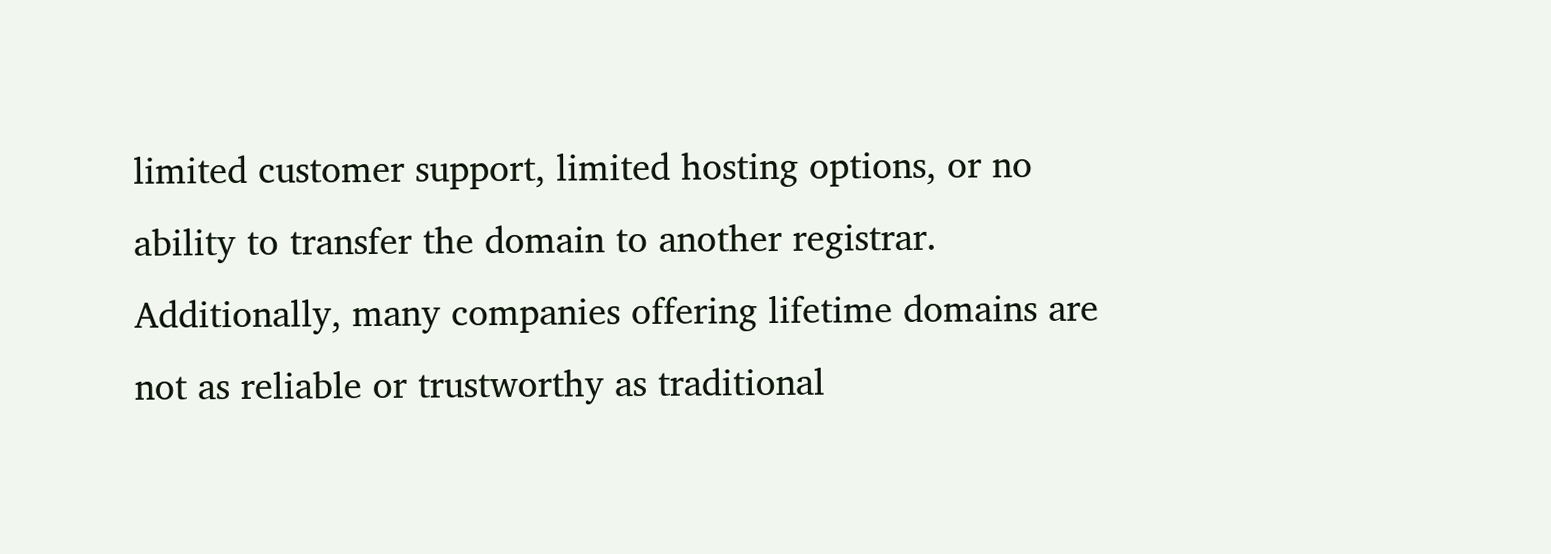limited customer support, limited hosting options, or no ability to transfer the domain to another registrar. Additionally, many companies offering lifetime domains are not as reliable or trustworthy as traditional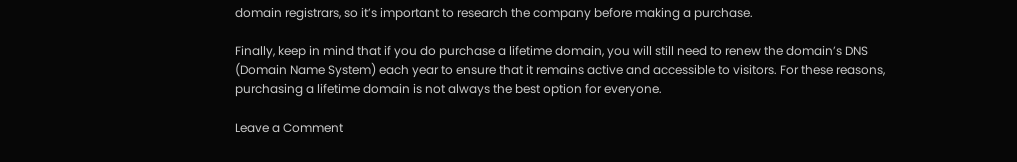domain registrars, so it’s important to research the company before making a purchase.

Finally, keep in mind that if you do purchase a lifetime domain, you will still need to renew the domain’s DNS (Domain Name System) each year to ensure that it remains active and accessible to visitors. For these reasons, purchasing a lifetime domain is not always the best option for everyone.

Leave a Comment